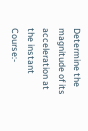Determine the magnitude of its acceleration at the instant
Course:-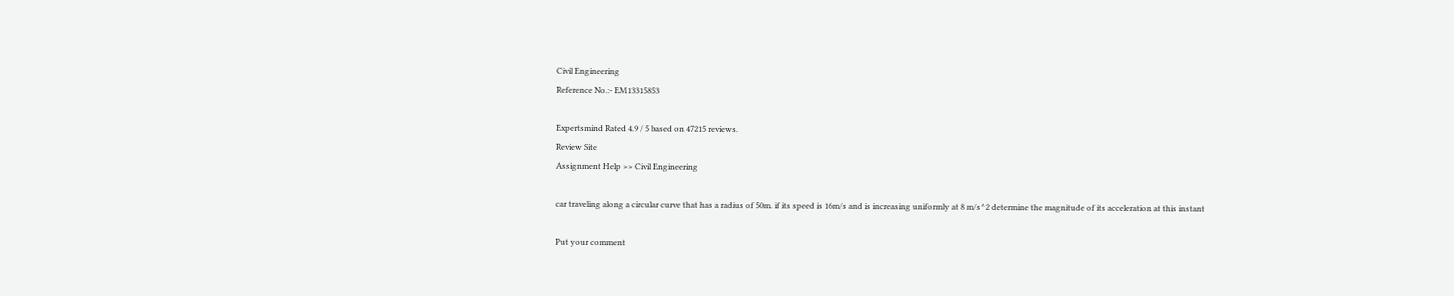Civil Engineering
Reference No.:- EM13315853

Expertsmind Rated 4.9 / 5 based on 47215 reviews.
Review Site
Assignment Help >> Civil Engineering

car traveling along a circular curve that has a radius of 50m. if its speed is 16m/s and is increasing uniformly at 8 m/s^2 determine the magnitude of its acceleration at this instant

Put your comment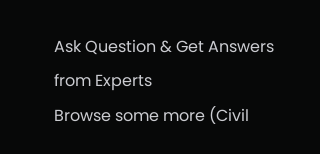Ask Question & Get Answers from Experts
Browse some more (Civil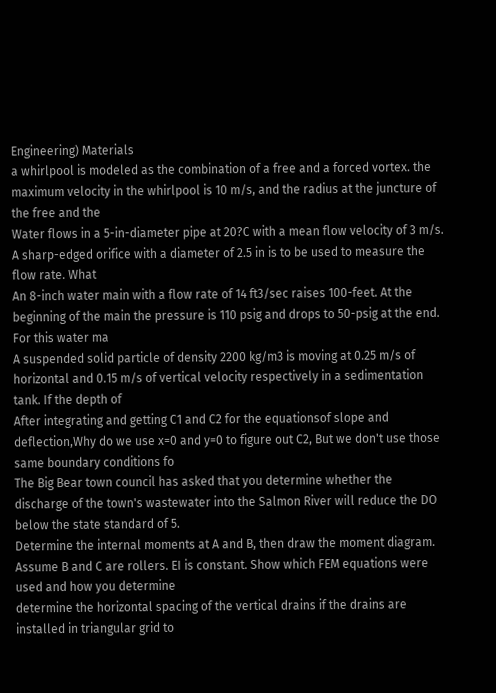Engineering) Materials
a whirlpool is modeled as the combination of a free and a forced vortex. the maximum velocity in the whirlpool is 10 m/s, and the radius at the juncture of the free and the
Water flows in a 5-in-diameter pipe at 20?C with a mean flow velocity of 3 m/s. A sharp-edged orifice with a diameter of 2.5 in is to be used to measure the flow rate. What
An 8-inch water main with a flow rate of 14 ft3/sec raises 100-feet. At the beginning of the main the pressure is 110 psig and drops to 50-psig at the end. For this water ma
A suspended solid particle of density 2200 kg/m3 is moving at 0.25 m/s of horizontal and 0.15 m/s of vertical velocity respectively in a sedimentation tank. If the depth of
After integrating and getting C1 and C2 for the equationsof slope and deflection,Why do we use x=0 and y=0 to figure out C2, But we don't use those same boundary conditions fo
The Big Bear town council has asked that you determine whether the discharge of the town's wastewater into the Salmon River will reduce the DO below the state standard of 5.
Determine the internal moments at A and B, then draw the moment diagram. Assume B and C are rollers. EI is constant. Show which FEM equations were used and how you determine
determine the horizontal spacing of the vertical drains if the drains are installed in triangular grid to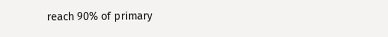reach 90% of primary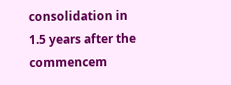consolidation in 1.5 years after the commencem